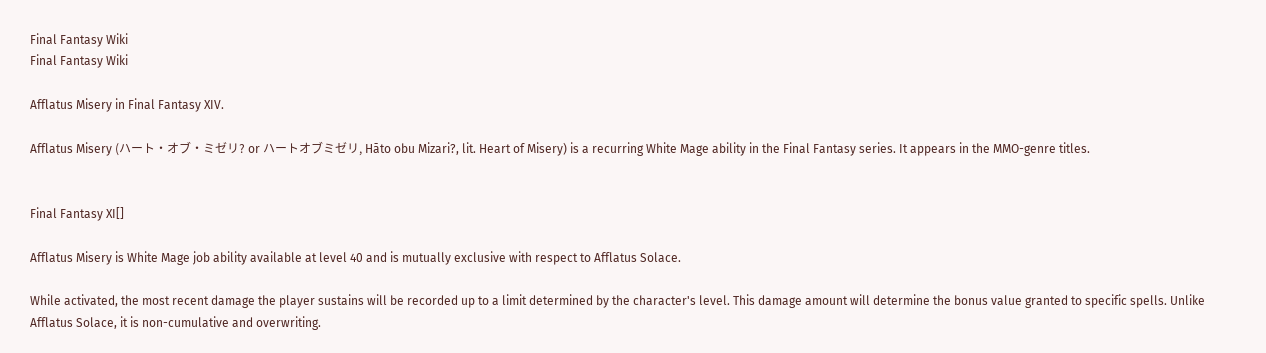Final Fantasy Wiki
Final Fantasy Wiki

Afflatus Misery in Final Fantasy XIV.

Afflatus Misery (ハート・オブ・ミゼリ? or ハートオブミゼリ, Hāto obu Mizari?, lit. Heart of Misery) is a recurring White Mage ability in the Final Fantasy series. It appears in the MMO-genre titles.


Final Fantasy XI[]

Afflatus Misery is White Mage job ability available at level 40 and is mutually exclusive with respect to Afflatus Solace.

While activated, the most recent damage the player sustains will be recorded up to a limit determined by the character's level. This damage amount will determine the bonus value granted to specific spells. Unlike Afflatus Solace, it is non-cumulative and overwriting.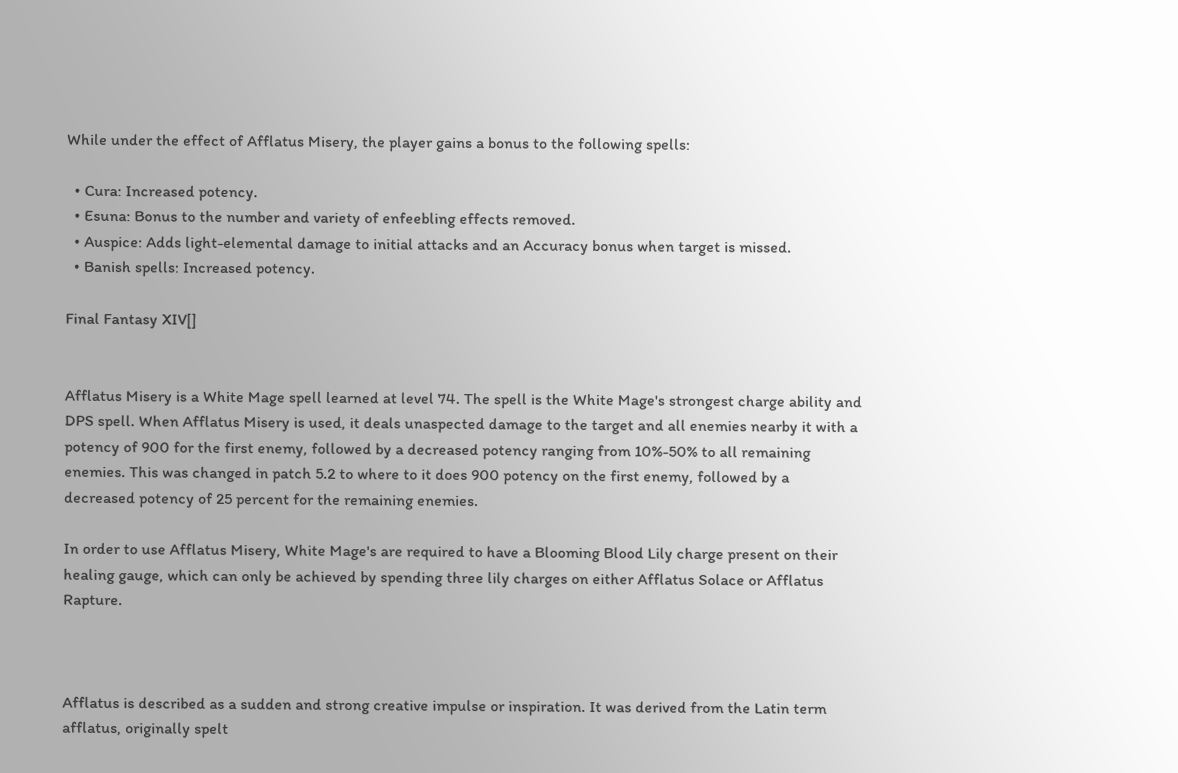While under the effect of Afflatus Misery, the player gains a bonus to the following spells:

  • Cura: Increased potency.
  • Esuna: Bonus to the number and variety of enfeebling effects removed.
  • Auspice: Adds light-elemental damage to initial attacks and an Accuracy bonus when target is missed.
  • Banish spells: Increased potency.

Final Fantasy XIV[]


Afflatus Misery is a White Mage spell learned at level 74. The spell is the White Mage's strongest charge ability and DPS spell. When Afflatus Misery is used, it deals unaspected damage to the target and all enemies nearby it with a potency of 900 for the first enemy, followed by a decreased potency ranging from 10%-50% to all remaining enemies. This was changed in patch 5.2 to where to it does 900 potency on the first enemy, followed by a decreased potency of 25 percent for the remaining enemies.

In order to use Afflatus Misery, White Mage's are required to have a Blooming Blood Lily charge present on their healing gauge, which can only be achieved by spending three lily charges on either Afflatus Solace or Afflatus Rapture.



Afflatus is described as a sudden and strong creative impulse or inspiration. It was derived from the Latin term afflatus, originally spelt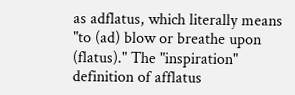as adflatus, which literally means "to (ad) blow or breathe upon (flatus)." The "inspiration" definition of afflatus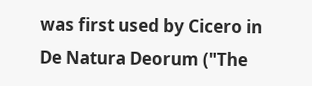was first used by Cicero in De Natura Deorum ("The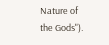Nature of the Gods").